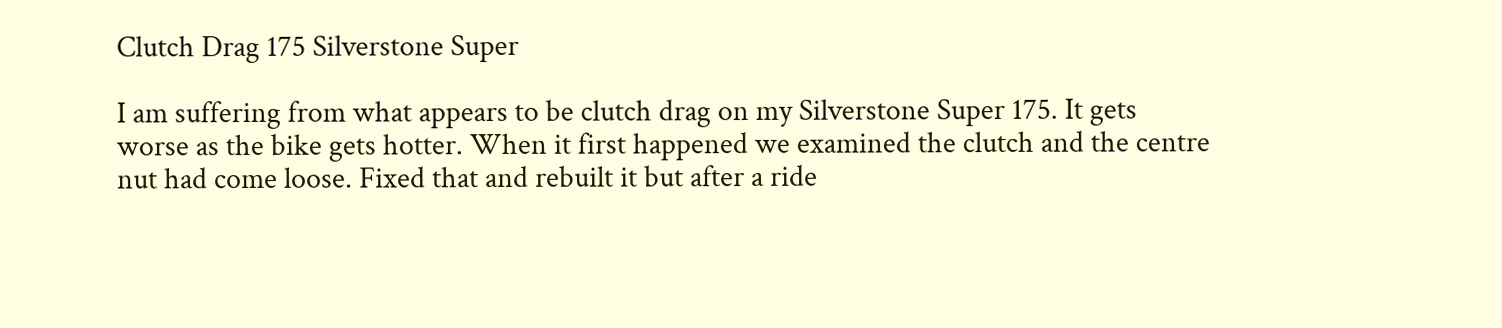Clutch Drag 175 Silverstone Super

I am suffering from what appears to be clutch drag on my Silverstone Super 175. It gets worse as the bike gets hotter. When it first happened we examined the clutch and the centre nut had come loose. Fixed that and rebuilt it but after a ride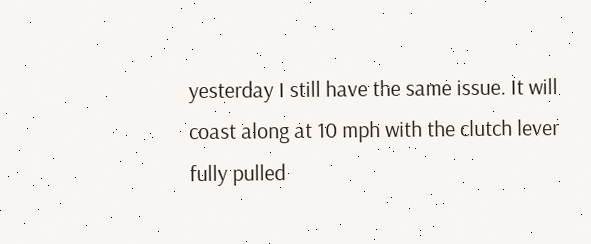yesterday I still have the same issue. It will coast along at 10 mph with the clutch lever fully pulled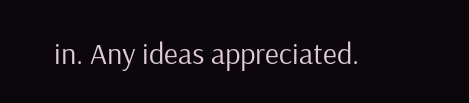in. Any ideas appreciated.